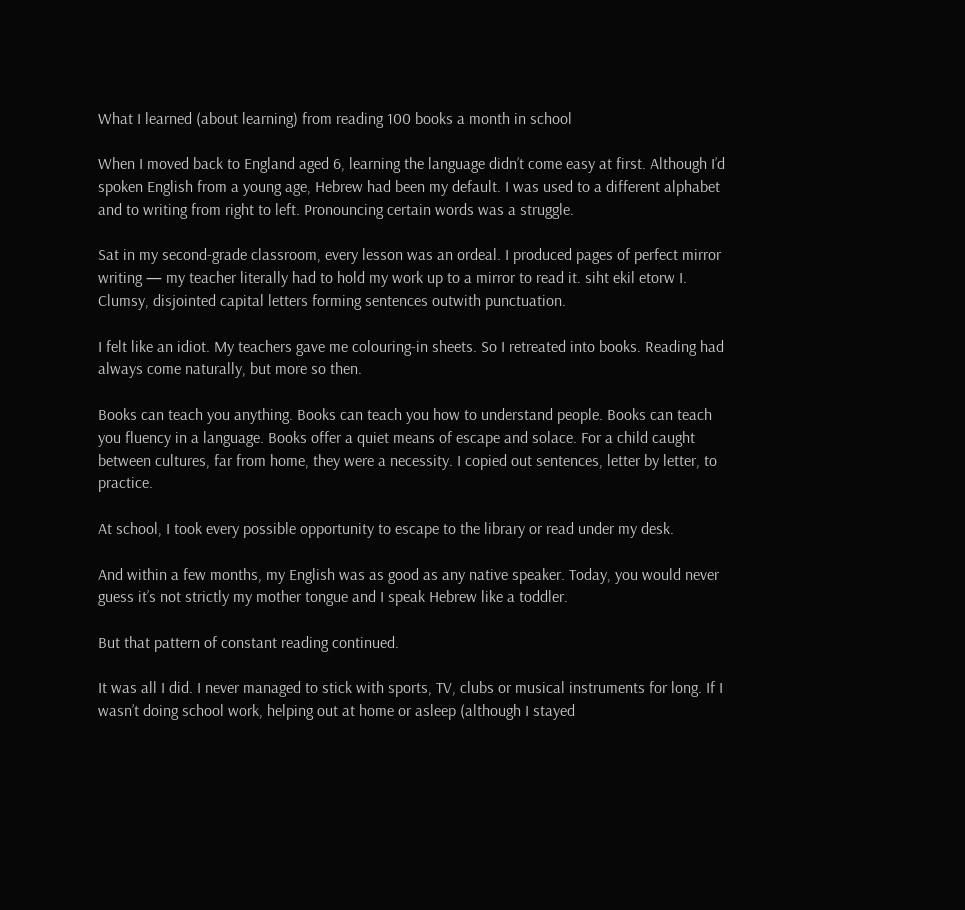What I learned (about learning) from reading 100 books a month in school

When I moved back to England aged 6, learning the language didn’t come easy at first. Although I’d spoken English from a young age, Hebrew had been my default. I was used to a different alphabet and to writing from right to left. Pronouncing certain words was a struggle.

Sat in my second-grade classroom, every lesson was an ordeal. I produced pages of perfect mirror writing — my teacher literally had to hold my work up to a mirror to read it. siht ekil etorw I. Clumsy, disjointed capital letters forming sentences outwith punctuation.

I felt like an idiot. My teachers gave me colouring-in sheets. So I retreated into books. Reading had always come naturally, but more so then.

Books can teach you anything. Books can teach you how to understand people. Books can teach you fluency in a language. Books offer a quiet means of escape and solace. For a child caught between cultures, far from home, they were a necessity. I copied out sentences, letter by letter, to practice.

At school, I took every possible opportunity to escape to the library or read under my desk.

And within a few months, my English was as good as any native speaker. Today, you would never guess it’s not strictly my mother tongue and I speak Hebrew like a toddler.

But that pattern of constant reading continued.

It was all I did. I never managed to stick with sports, TV, clubs or musical instruments for long. If I wasn’t doing school work, helping out at home or asleep (although I stayed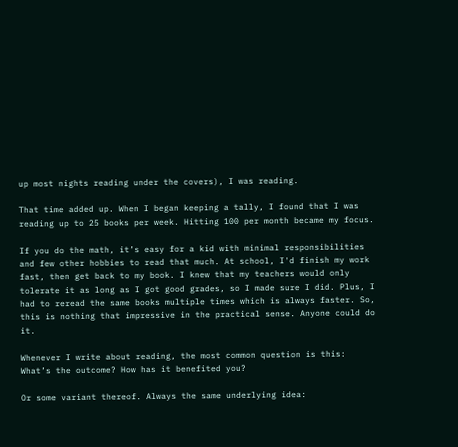up most nights reading under the covers), I was reading.

That time added up. When I began keeping a tally, I found that I was reading up to 25 books per week. Hitting 100 per month became my focus.

If you do the math, it’s easy for a kid with minimal responsibilities and few other hobbies to read that much. At school, I'd finish my work fast, then get back to my book. I knew that my teachers would only tolerate it as long as I got good grades, so I made sure I did. Plus, I had to reread the same books multiple times which is always faster. So, this is nothing that impressive in the practical sense. Anyone could do it.

Whenever I write about reading, the most common question is this: What’s the outcome? How has it benefited you?

Or some variant thereof. Always the same underlying idea: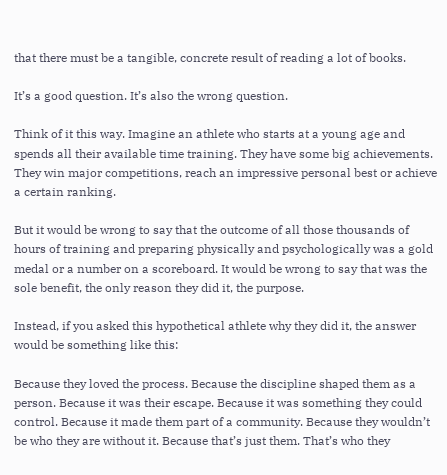that there must be a tangible, concrete result of reading a lot of books.

It’s a good question. It’s also the wrong question.

Think of it this way. Imagine an athlete who starts at a young age and spends all their available time training. They have some big achievements. They win major competitions, reach an impressive personal best or achieve a certain ranking.

But it would be wrong to say that the outcome of all those thousands of hours of training and preparing physically and psychologically was a gold medal or a number on a scoreboard. It would be wrong to say that was the sole benefit, the only reason they did it, the purpose.

Instead, if you asked this hypothetical athlete why they did it, the answer would be something like this:

Because they loved the process. Because the discipline shaped them as a person. Because it was their escape. Because it was something they could control. Because it made them part of a community. Because they wouldn’t be who they are without it. Because that’s just them. That’s who they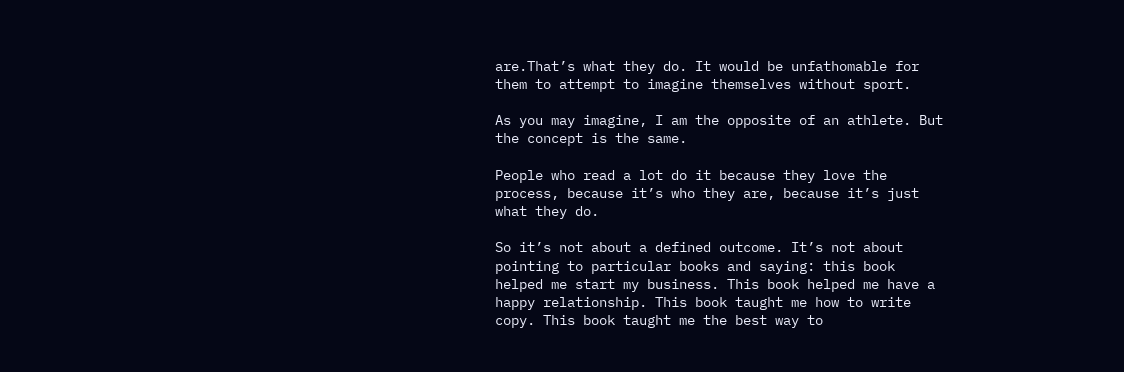are.That’s what they do. It would be unfathomable for them to attempt to imagine themselves without sport.

As you may imagine, I am the opposite of an athlete. But the concept is the same.

People who read a lot do it because they love the process, because it’s who they are, because it’s just what they do.

So it’s not about a defined outcome. It’s not about pointing to particular books and saying: this book helped me start my business. This book helped me have a happy relationship. This book taught me how to write copy. This book taught me the best way to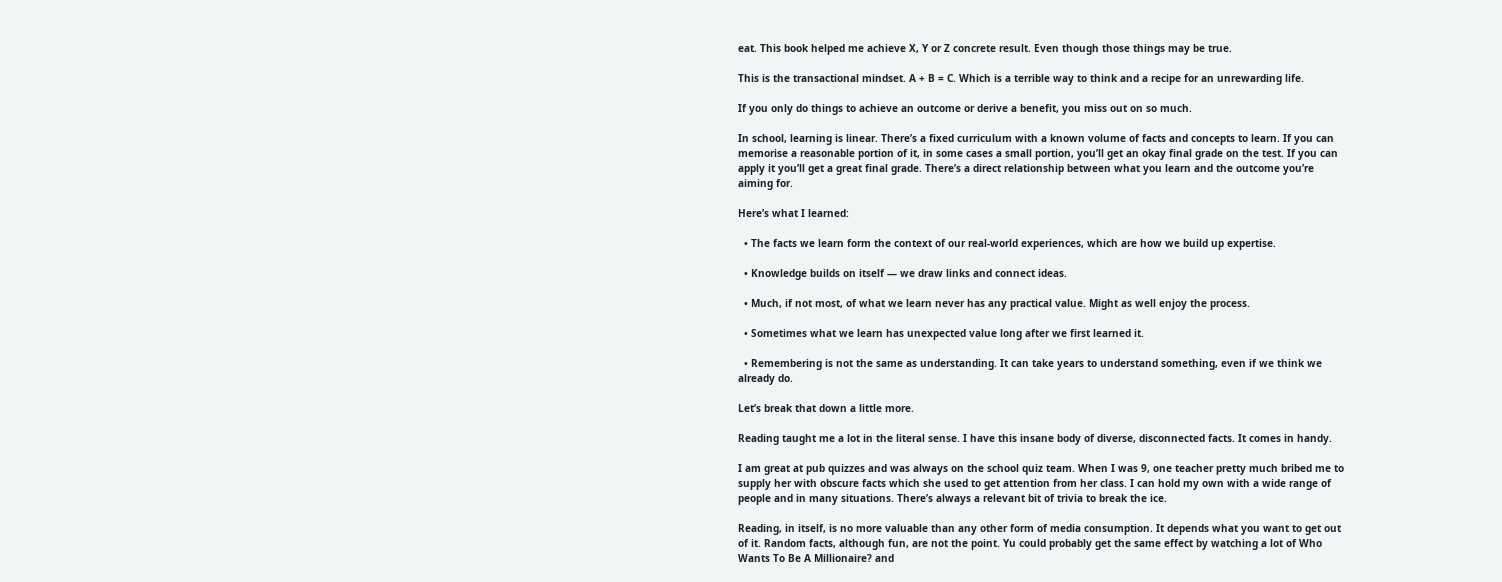eat. This book helped me achieve X, Y or Z concrete result. Even though those things may be true.

This is the transactional mindset. A + B = C. Which is a terrible way to think and a recipe for an unrewarding life.

If you only do things to achieve an outcome or derive a benefit, you miss out on so much.

In school, learning is linear. There’s a fixed curriculum with a known volume of facts and concepts to learn. If you can memorise a reasonable portion of it, in some cases a small portion, you’ll get an okay final grade on the test. If you can apply it you’ll get a great final grade. There’s a direct relationship between what you learn and the outcome you’re aiming for.

Here’s what I learned:

  • The facts we learn form the context of our real-world experiences, which are how we build up expertise.

  • Knowledge builds on itself — we draw links and connect ideas.

  • Much, if not most, of what we learn never has any practical value. Might as well enjoy the process.

  • Sometimes what we learn has unexpected value long after we first learned it.

  • Remembering is not the same as understanding. It can take years to understand something, even if we think we already do.

Let’s break that down a little more.

Reading taught me a lot in the literal sense. I have this insane body of diverse, disconnected facts. It comes in handy.

I am great at pub quizzes and was always on the school quiz team. When I was 9, one teacher pretty much bribed me to supply her with obscure facts which she used to get attention from her class. I can hold my own with a wide range of people and in many situations. There’s always a relevant bit of trivia to break the ice.

Reading, in itself, is no more valuable than any other form of media consumption. It depends what you want to get out of it. Random facts, although fun, are not the point. Yu could probably get the same effect by watching a lot of Who Wants To Be A Millionaire? and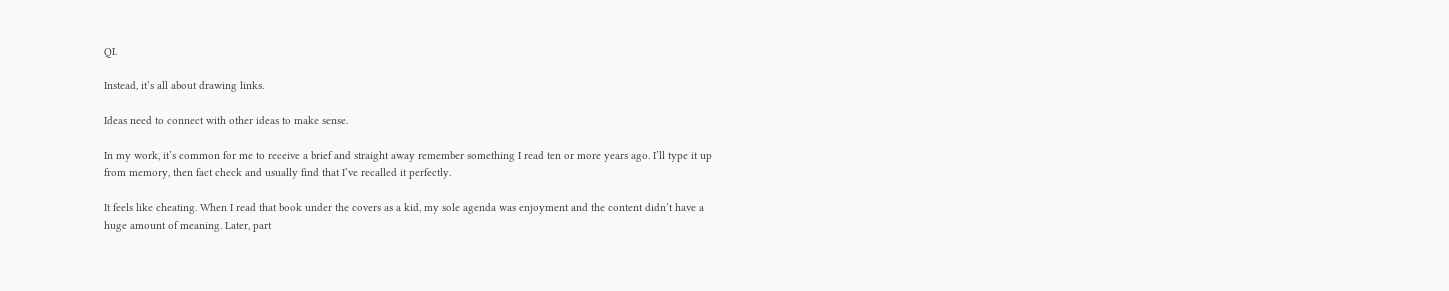QI.

Instead, it’s all about drawing links.

Ideas need to connect with other ideas to make sense.

In my work, it’s common for me to receive a brief and straight away remember something I read ten or more years ago. I’ll type it up from memory, then fact check and usually find that I’ve recalled it perfectly.

It feels like cheating. When I read that book under the covers as a kid, my sole agenda was enjoyment and the content didn’t have a huge amount of meaning. Later, part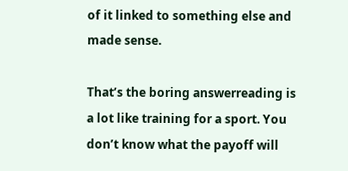of it linked to something else and made sense.

That’s the boring answerreading is a lot like training for a sport. You don’t know what the payoff will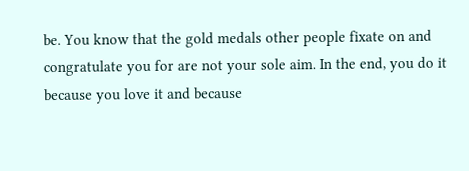be. You know that the gold medals other people fixate on and congratulate you for are not your sole aim. In the end, you do it because you love it and because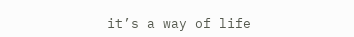it’s a way of life